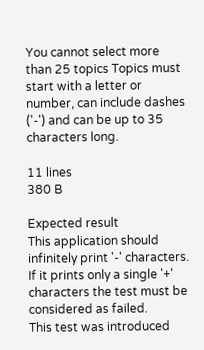You cannot select more than 25 topics Topics must start with a letter or number, can include dashes ('-') and can be up to 35 characters long.

11 lines
380 B

Expected result
This application should infinitely print '-' characters. If it prints only a single '+' characters the test must be considered as failed.
This test was introduced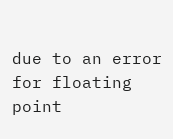due to an error for floating point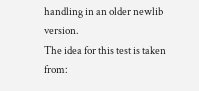handling in an older newlib version.
The idea for this test is taken from: